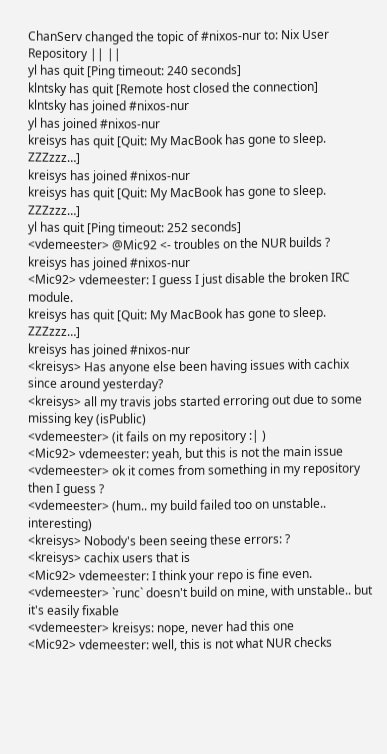ChanServ changed the topic of #nixos-nur to: Nix User Repository || ||
yl has quit [Ping timeout: 240 seconds]
klntsky has quit [Remote host closed the connection]
klntsky has joined #nixos-nur
yl has joined #nixos-nur
kreisys has quit [Quit: My MacBook has gone to sleep. ZZZzzz…]
kreisys has joined #nixos-nur
kreisys has quit [Quit: My MacBook has gone to sleep. ZZZzzz…]
yl has quit [Ping timeout: 252 seconds]
<vdemeester> @Mic92 <- troubles on the NUR builds ?
kreisys has joined #nixos-nur
<Mic92> vdemeester: I guess I just disable the broken IRC module.
kreisys has quit [Quit: My MacBook has gone to sleep. ZZZzzz…]
kreisys has joined #nixos-nur
<kreisys> Has anyone else been having issues with cachix since around yesterday?
<kreisys> all my travis jobs started erroring out due to some missing key (isPublic)
<vdemeester> (it fails on my repository :| )
<Mic92> vdemeester: yeah, but this is not the main issue
<vdemeester> ok it comes from something in my repository then I guess ?
<vdemeester> (hum.. my build failed too on unstable.. interesting)
<kreisys> Nobody's been seeing these errors: ?
<kreisys> cachix users that is
<Mic92> vdemeester: I think your repo is fine even.
<vdemeester> `runc` doesn't build on mine, with unstable.. but it's easily fixable
<vdemeester> kreisys: nope, never had this one
<Mic92> vdemeester: well, this is not what NUR checks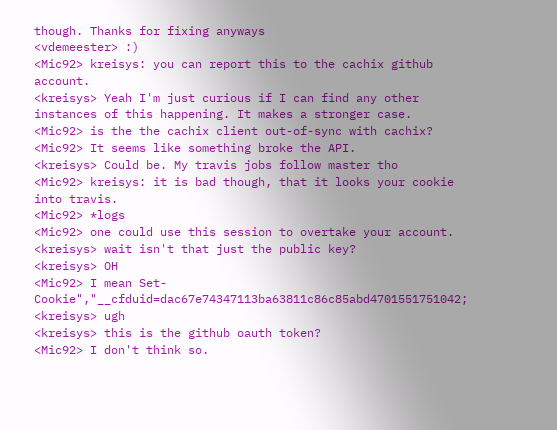though. Thanks for fixing anyways
<vdemeester> :)
<Mic92> kreisys: you can report this to the cachix github account.
<kreisys> Yeah I'm just curious if I can find any other instances of this happening. It makes a stronger case.
<Mic92> is the the cachix client out-of-sync with cachix?
<Mic92> It seems like something broke the API.
<kreisys> Could be. My travis jobs follow master tho
<Mic92> kreisys: it is bad though, that it looks your cookie into travis.
<Mic92> *logs
<Mic92> one could use this session to overtake your account.
<kreisys> wait isn't that just the public key?
<kreisys> OH
<Mic92> I mean Set-Cookie","__cfduid=dac67e74347113ba63811c86c85abd4701551751042;
<kreisys> ugh
<kreisys> this is the github oauth token?
<Mic92> I don't think so.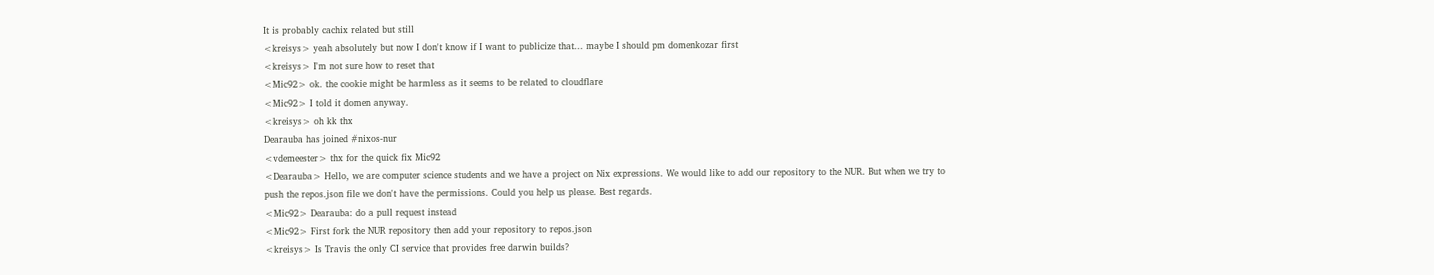It is probably cachix related but still
<kreisys> yeah absolutely but now I don't know if I want to publicize that... maybe I should pm domenkozar first
<kreisys> I'm not sure how to reset that
<Mic92> ok. the cookie might be harmless as it seems to be related to cloudflare
<Mic92> I told it domen anyway.
<kreisys> oh kk thx
Dearauba has joined #nixos-nur
<vdemeester> thx for the quick fix Mic92
<Dearauba> Hello, we are computer science students and we have a project on Nix expressions. We would like to add our repository to the NUR. But when we try to push the repos.json file we don't have the permissions. Could you help us please. Best regards.
<Mic92> Dearauba: do a pull request instead
<Mic92> First fork the NUR repository then add your repository to repos.json
<kreisys> Is Travis the only CI service that provides free darwin builds?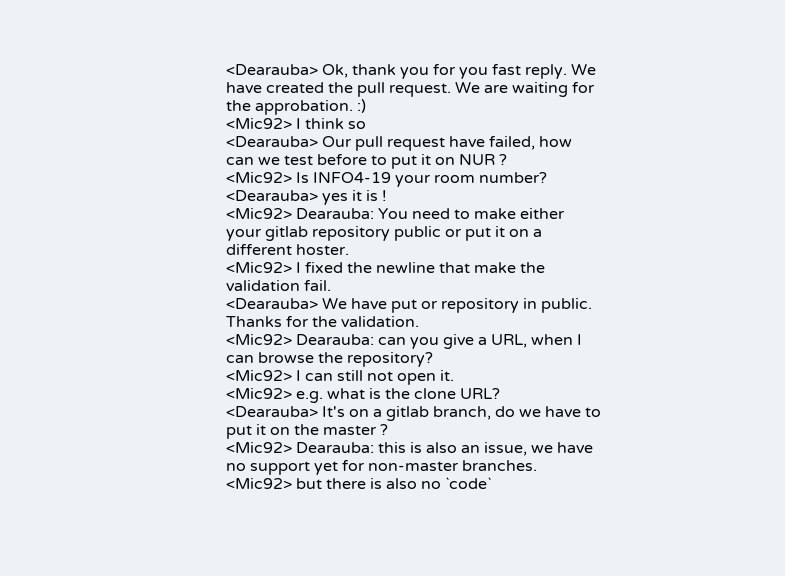<Dearauba> Ok, thank you for you fast reply. We have created the pull request. We are waiting for the approbation. :)
<Mic92> I think so
<Dearauba> Our pull request have failed, how can we test before to put it on NUR ?
<Mic92> Is INFO4-19 your room number?
<Dearauba> yes it is !
<Mic92> Dearauba: You need to make either your gitlab repository public or put it on a different hoster.
<Mic92> I fixed the newline that make the validation fail.
<Dearauba> We have put or repository in public. Thanks for the validation.
<Mic92> Dearauba: can you give a URL, when I can browse the repository?
<Mic92> I can still not open it.
<Mic92> e.g. what is the clone URL?
<Dearauba> It's on a gitlab branch, do we have to put it on the master ?
<Mic92> Dearauba: this is also an issue, we have no support yet for non-master branches.
<Mic92> but there is also no `code`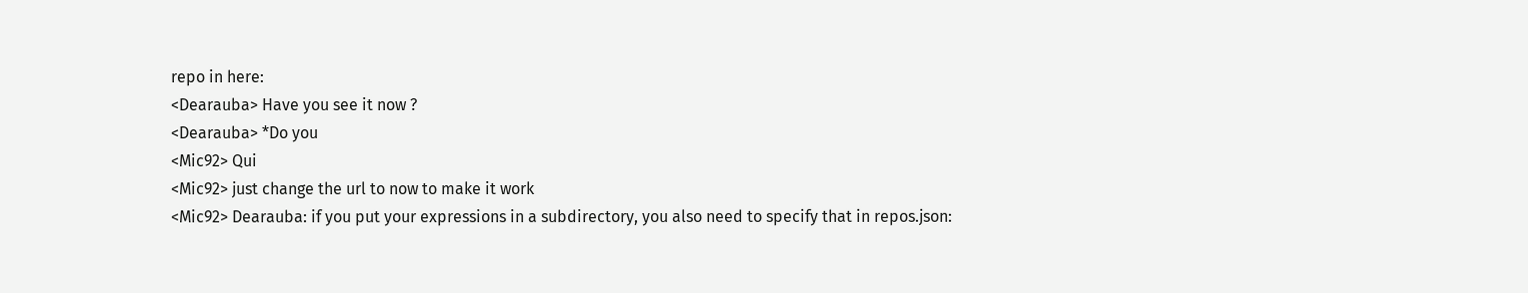repo in here:
<Dearauba> Have you see it now ?
<Dearauba> *Do you
<Mic92> Qui
<Mic92> just change the url to now to make it work
<Mic92> Dearauba: if you put your expressions in a subdirectory, you also need to specify that in repos.json: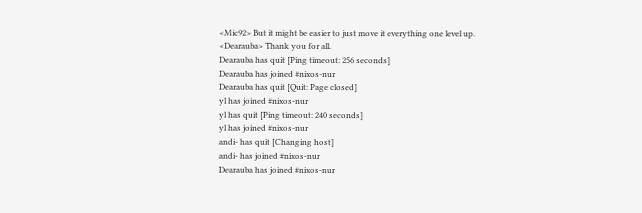<Mic92> But it might be easier to just move it everything one level up.
<Dearauba> Thank you for all.
Dearauba has quit [Ping timeout: 256 seconds]
Dearauba has joined #nixos-nur
Dearauba has quit [Quit: Page closed]
yl has joined #nixos-nur
yl has quit [Ping timeout: 240 seconds]
yl has joined #nixos-nur
andi- has quit [Changing host]
andi- has joined #nixos-nur
Dearauba has joined #nixos-nur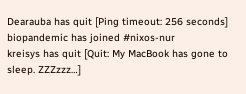Dearauba has quit [Ping timeout: 256 seconds]
biopandemic has joined #nixos-nur
kreisys has quit [Quit: My MacBook has gone to sleep. ZZZzzz…]